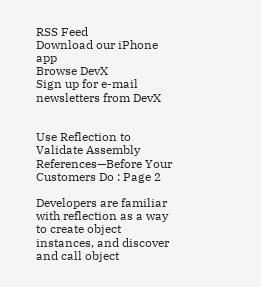RSS Feed
Download our iPhone app
Browse DevX
Sign up for e-mail newsletters from DevX


Use Reflection to Validate Assembly References—Before Your Customers Do : Page 2

Developers are familiar with reflection as a way to create object instances, and discover and call object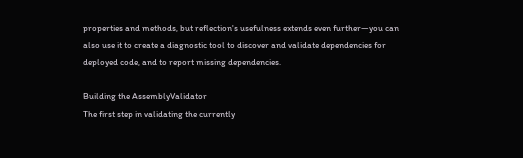properties and methods, but reflection's usefulness extends even further—you can also use it to create a diagnostic tool to discover and validate dependencies for deployed code, and to report missing dependencies.

Building the AssemblyValidator
The first step in validating the currently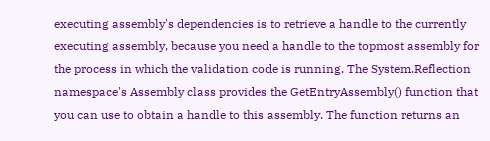executing assembly's dependencies is to retrieve a handle to the currently executing assembly, because you need a handle to the topmost assembly for the process in which the validation code is running. The System.Reflection namespace's Assembly class provides the GetEntryAssembly() function that you can use to obtain a handle to this assembly. The function returns an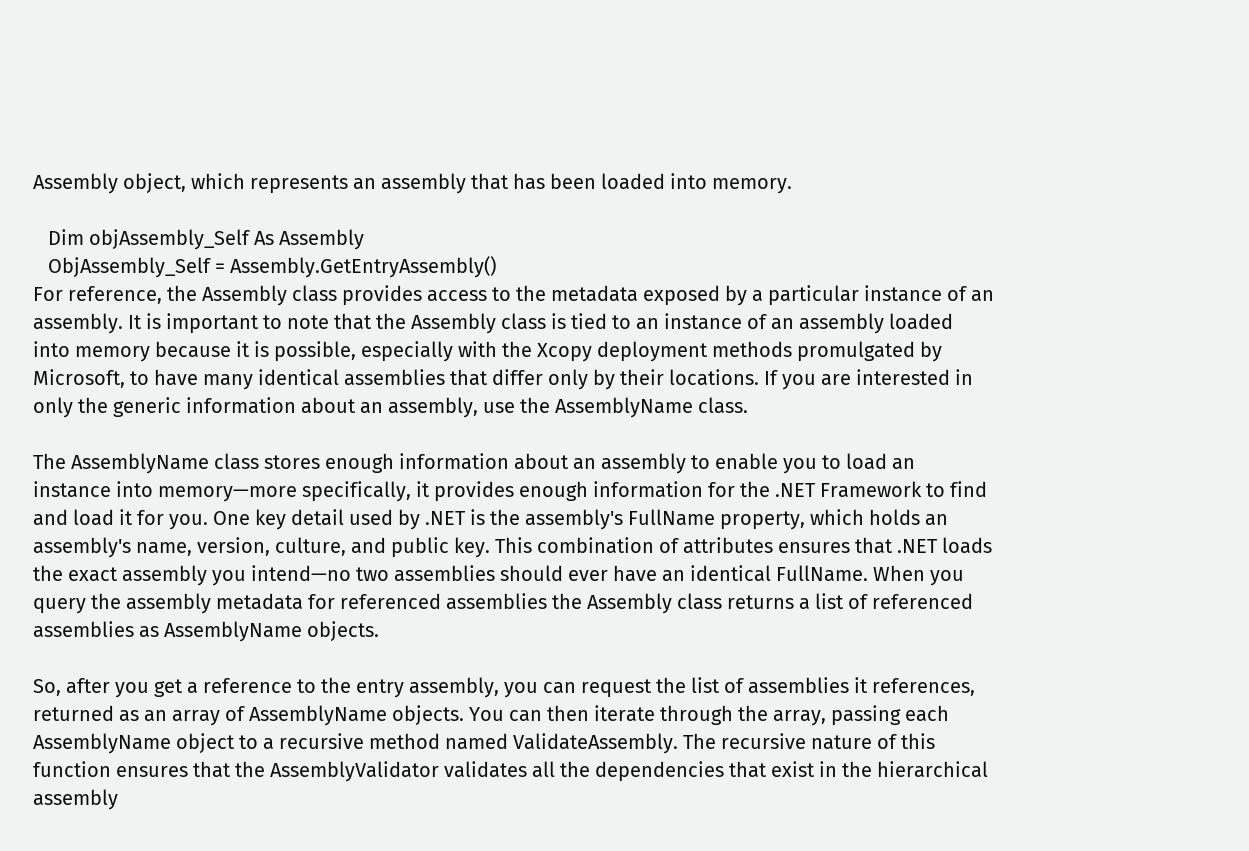Assembly object, which represents an assembly that has been loaded into memory.

   Dim objAssembly_Self As Assembly
   ObjAssembly_Self = Assembly.GetEntryAssembly()
For reference, the Assembly class provides access to the metadata exposed by a particular instance of an assembly. It is important to note that the Assembly class is tied to an instance of an assembly loaded into memory because it is possible, especially with the Xcopy deployment methods promulgated by Microsoft, to have many identical assemblies that differ only by their locations. If you are interested in only the generic information about an assembly, use the AssemblyName class.

The AssemblyName class stores enough information about an assembly to enable you to load an instance into memory—more specifically, it provides enough information for the .NET Framework to find and load it for you. One key detail used by .NET is the assembly's FullName property, which holds an assembly's name, version, culture, and public key. This combination of attributes ensures that .NET loads the exact assembly you intend—no two assemblies should ever have an identical FullName. When you query the assembly metadata for referenced assemblies the Assembly class returns a list of referenced assemblies as AssemblyName objects.

So, after you get a reference to the entry assembly, you can request the list of assemblies it references, returned as an array of AssemblyName objects. You can then iterate through the array, passing each AssemblyName object to a recursive method named ValidateAssembly. The recursive nature of this function ensures that the AssemblyValidator validates all the dependencies that exist in the hierarchical assembly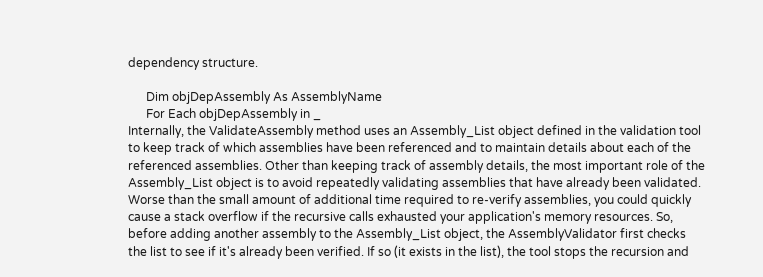dependency structure.

      Dim objDepAssembly As AssemblyName
      For Each objDepAssembly in _
Internally, the ValidateAssembly method uses an Assembly_List object defined in the validation tool to keep track of which assemblies have been referenced and to maintain details about each of the referenced assemblies. Other than keeping track of assembly details, the most important role of the Assembly_List object is to avoid repeatedly validating assemblies that have already been validated. Worse than the small amount of additional time required to re-verify assemblies, you could quickly cause a stack overflow if the recursive calls exhausted your application's memory resources. So, before adding another assembly to the Assembly_List object, the AssemblyValidator first checks the list to see if it's already been verified. If so (it exists in the list), the tool stops the recursion and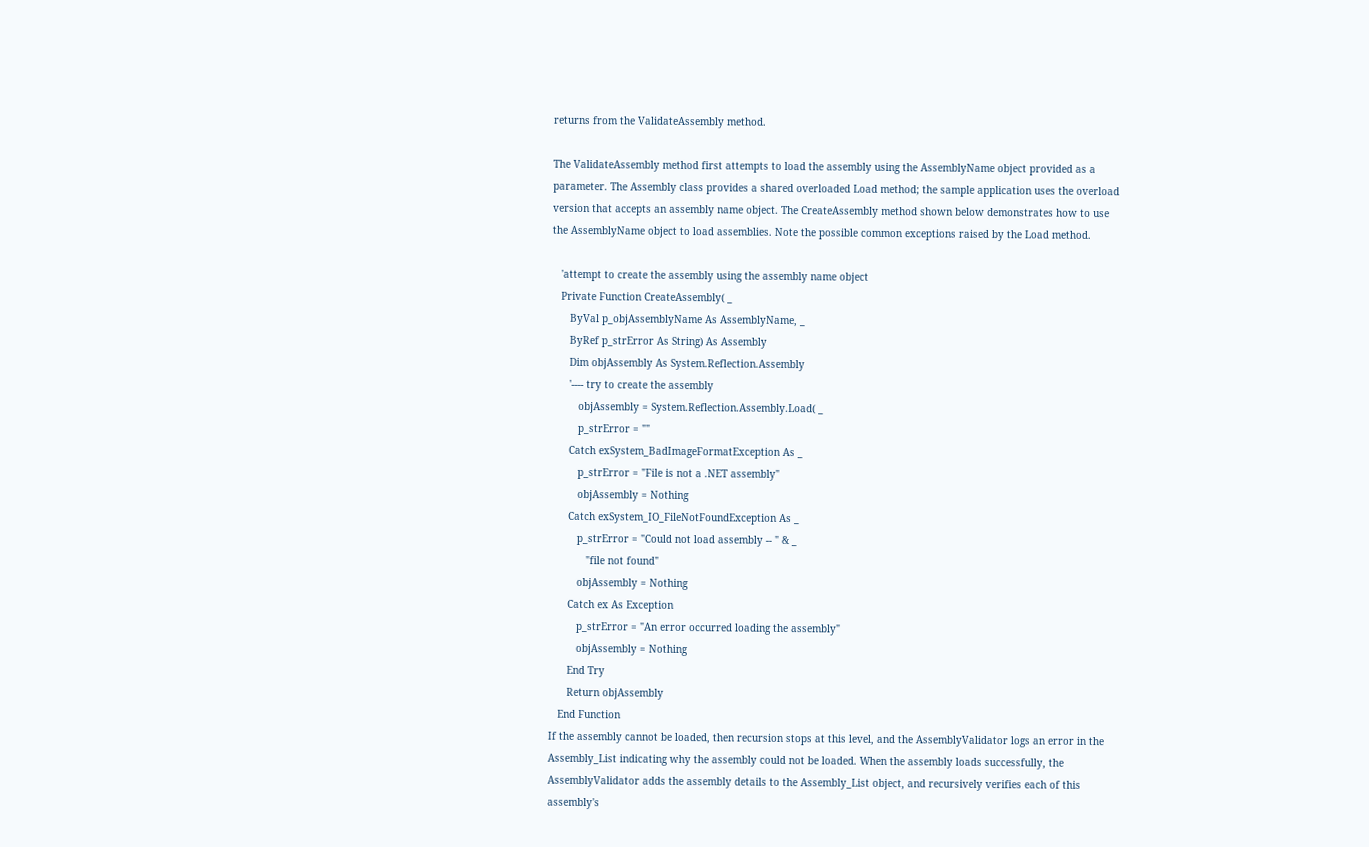returns from the ValidateAssembly method.

The ValidateAssembly method first attempts to load the assembly using the AssemblyName object provided as a parameter. The Assembly class provides a shared overloaded Load method; the sample application uses the overload version that accepts an assembly name object. The CreateAssembly method shown below demonstrates how to use the AssemblyName object to load assemblies. Note the possible common exceptions raised by the Load method.

   'attempt to create the assembly using the assembly name object
   Private Function CreateAssembly( _
      ByVal p_objAssemblyName As AssemblyName, _
      ByRef p_strError As String) As Assembly
      Dim objAssembly As System.Reflection.Assembly
      '---- try to create the assembly
         objAssembly = System.Reflection.Assembly.Load( _
         p_strError = ""
      Catch exSystem_BadImageFormatException As _
         p_strError = "File is not a .NET assembly"
         objAssembly = Nothing
      Catch exSystem_IO_FileNotFoundException As _
         p_strError = "Could not load assembly -- " & _
            "file not found"
         objAssembly = Nothing
      Catch ex As Exception
         p_strError = "An error occurred loading the assembly"
         objAssembly = Nothing
      End Try
      Return objAssembly
   End Function
If the assembly cannot be loaded, then recursion stops at this level, and the AssemblyValidator logs an error in the Assembly_List indicating why the assembly could not be loaded. When the assembly loads successfully, the AssemblyValidator adds the assembly details to the Assembly_List object, and recursively verifies each of this assembly's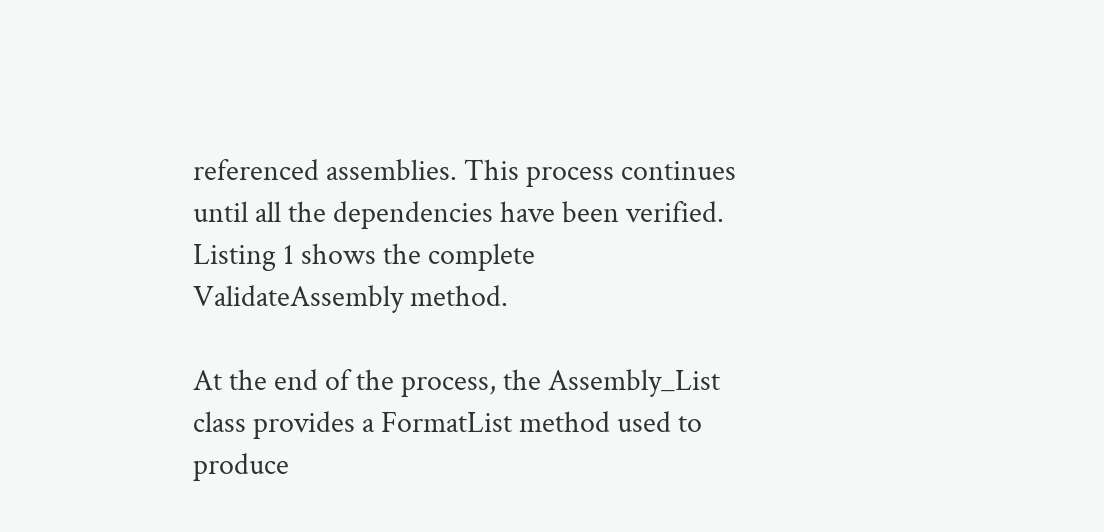referenced assemblies. This process continues until all the dependencies have been verified. Listing 1 shows the complete ValidateAssembly method.

At the end of the process, the Assembly_List class provides a FormatList method used to produce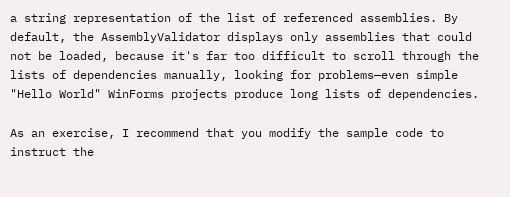a string representation of the list of referenced assemblies. By default, the AssemblyValidator displays only assemblies that could not be loaded, because it's far too difficult to scroll through the lists of dependencies manually, looking for problems—even simple "Hello World" WinForms projects produce long lists of dependencies.

As an exercise, I recommend that you modify the sample code to instruct the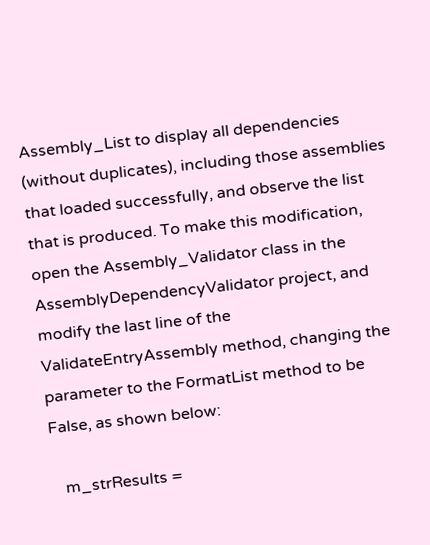Assembly_List to display all dependencies (without duplicates), including those assemblies that loaded successfully, and observe the list that is produced. To make this modification, open the Assembly_Validator class in the AssemblyDependencyValidator project, and modify the last line of the ValidateEntryAssembly method, changing the parameter to the FormatList method to be False, as shown below:

   m_strResults =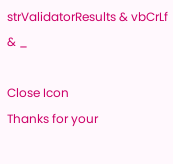strValidatorResults & vbCrLf & _

Close Icon
Thanks for your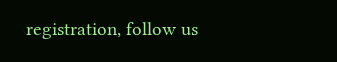registration, follow us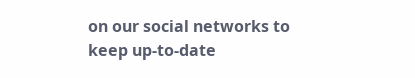on our social networks to keep up-to-date